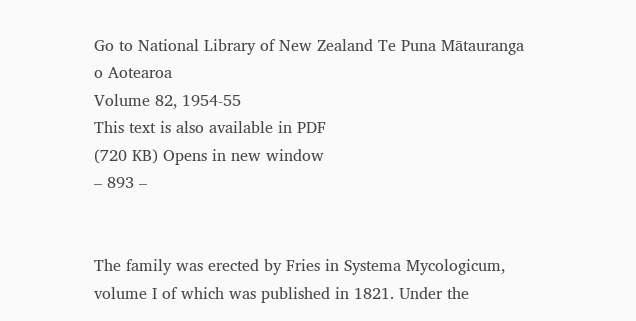Go to National Library of New Zealand Te Puna Mātauranga o Aotearoa
Volume 82, 1954-55
This text is also available in PDF
(720 KB) Opens in new window
– 893 –


The family was erected by Fries in Systema Mycologicum, volume I of which was published in 1821. Under the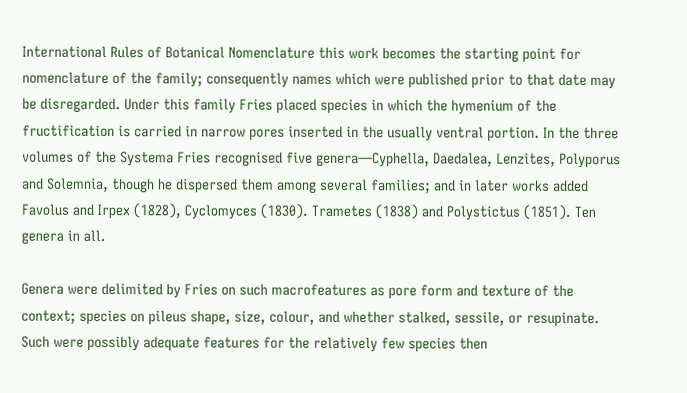International Rules of Botanical Nomenclature this work becomes the starting point for nomenclature of the family; consequently names which were published prior to that date may be disregarded. Under this family Fries placed species in which the hymenium of the fructification is carried in narrow pores inserted in the usually ventral portion. In the three volumes of the Systema Fries recognised five genera—Cyphella, Daedalea, Lenzites, Polyporus and Solemnia, though he dispersed them among several families; and in later works added Favolus and Irpex (1828), Cyclomyces (1830). Trametes (1838) and Polystictus (1851). Ten genera in all.

Genera were delimited by Fries on such macrofeatures as pore form and texture of the context; species on pileus shape, size, colour, and whether stalked, sessile, or resupinate. Such were possibly adequate features for the relatively few species then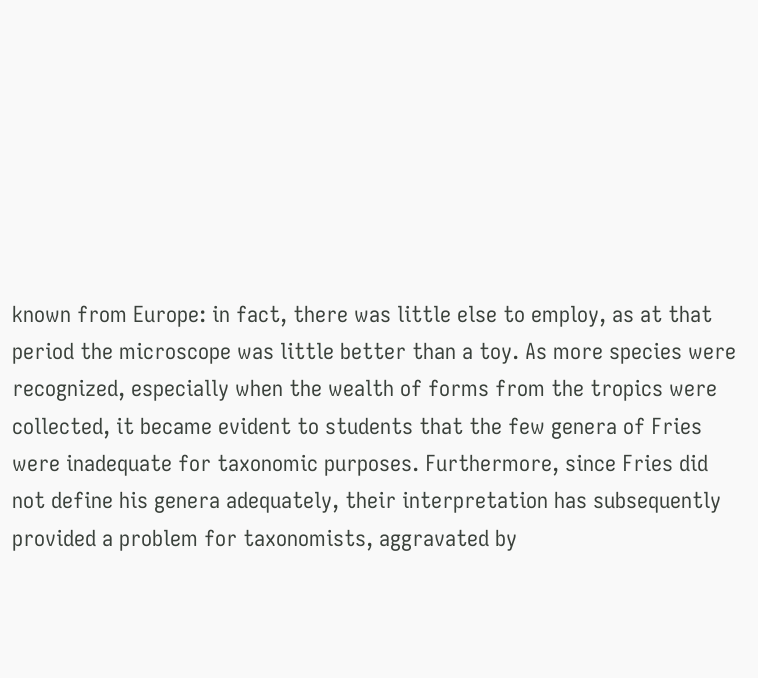known from Europe: in fact, there was little else to employ, as at that period the microscope was little better than a toy. As more species were recognized, especially when the wealth of forms from the tropics were collected, it became evident to students that the few genera of Fries were inadequate for taxonomic purposes. Furthermore, since Fries did not define his genera adequately, their interpretation has subsequently provided a problem for taxonomists, aggravated by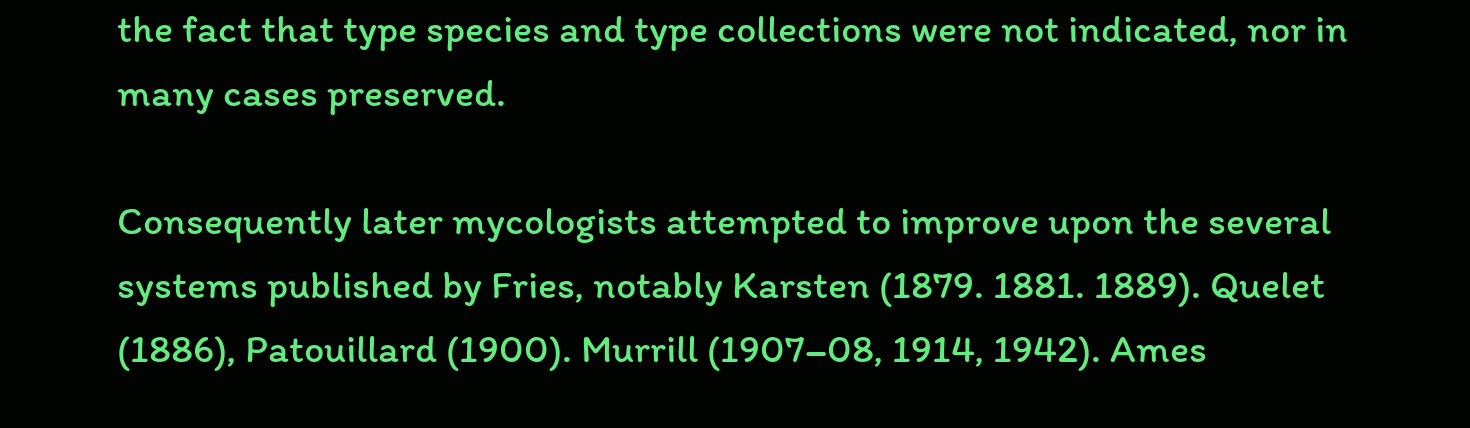the fact that type species and type collections were not indicated, nor in many cases preserved.

Consequently later mycologists attempted to improve upon the several systems published by Fries, notably Karsten (1879. 1881. 1889). Quelet (1886), Patouillard (1900). Murrill (1907–08, 1914, 1942). Ames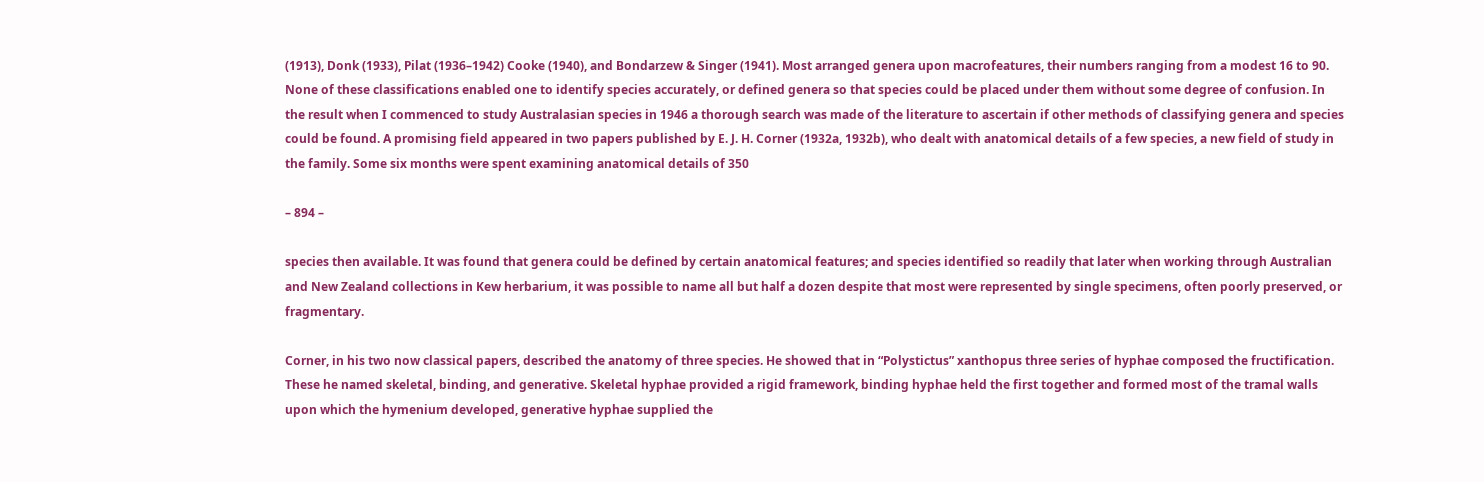(1913), Donk (1933), Pilat (1936–1942) Cooke (1940), and Bondarzew & Singer (1941). Most arranged genera upon macrofeatures, their numbers ranging from a modest 16 to 90. None of these classifications enabled one to identify species accurately, or defined genera so that species could be placed under them without some degree of confusion. In the result when I commenced to study Australasian species in 1946 a thorough search was made of the literature to ascertain if other methods of classifying genera and species could be found. A promising field appeared in two papers published by E. J. H. Corner (1932a, 1932b), who dealt with anatomical details of a few species, a new field of study in the family. Some six months were spent examining anatomical details of 350

– 894 –

species then available. It was found that genera could be defined by certain anatomical features; and species identified so readily that later when working through Australian and New Zealand collections in Kew herbarium, it was possible to name all but half a dozen despite that most were represented by single specimens, often poorly preserved, or fragmentary.

Corner, in his two now classical papers, described the anatomy of three species. He showed that in “Polystictus” xanthopus three series of hyphae composed the fructification. These he named skeletal, binding, and generative. Skeletal hyphae provided a rigid framework, binding hyphae held the first together and formed most of the tramal walls upon which the hymenium developed, generative hyphae supplied the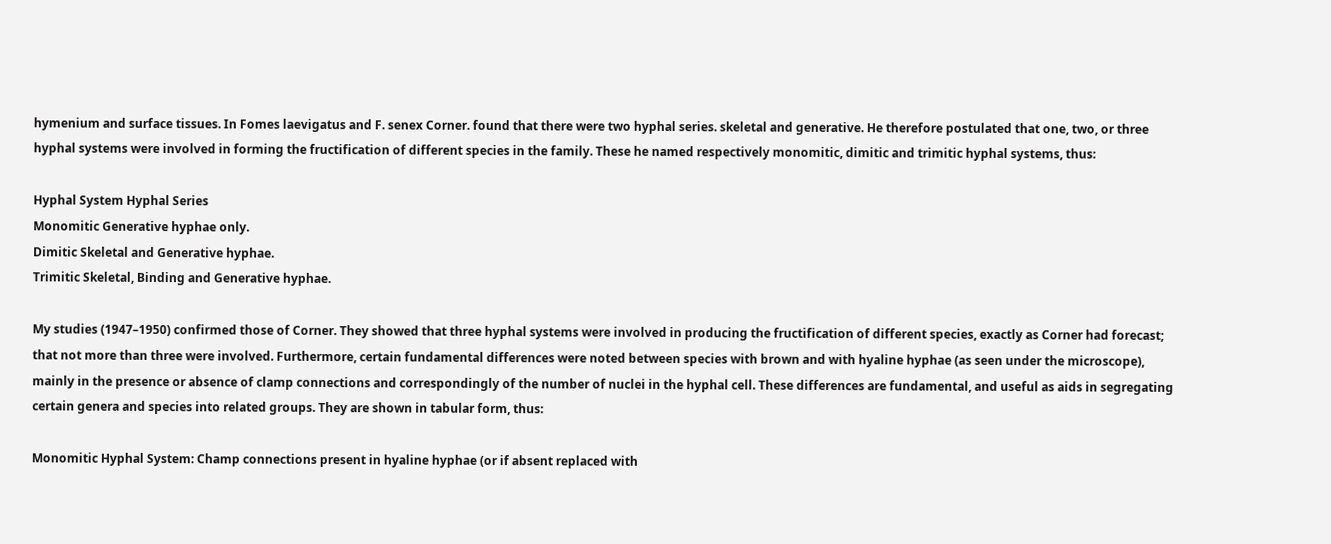hymenium and surface tissues. In Fomes laevigatus and F. senex Corner. found that there were two hyphal series. skeletal and generative. He therefore postulated that one, two, or three hyphal systems were involved in forming the fructification of different species in the family. These he named respectively monomitic, dimitic and trimitic hyphal systems, thus:

Hyphal System Hyphal Series
Monomitic Generative hyphae only.
Dimitic Skeletal and Generative hyphae.
Trimitic Skeletal, Binding and Generative hyphae.

My studies (1947–1950) confirmed those of Corner. They showed that three hyphal systems were involved in producing the fructification of different species, exactly as Corner had forecast; that not more than three were involved. Furthermore, certain fundamental differences were noted between species with brown and with hyaline hyphae (as seen under the microscope), mainly in the presence or absence of clamp connections and correspondingly of the number of nuclei in the hyphal cell. These differences are fundamental, and useful as aids in segregating certain genera and species into related groups. They are shown in tabular form, thus:

Monomitic Hyphal System: Champ connections present in hyaline hyphae (or if absent replaced with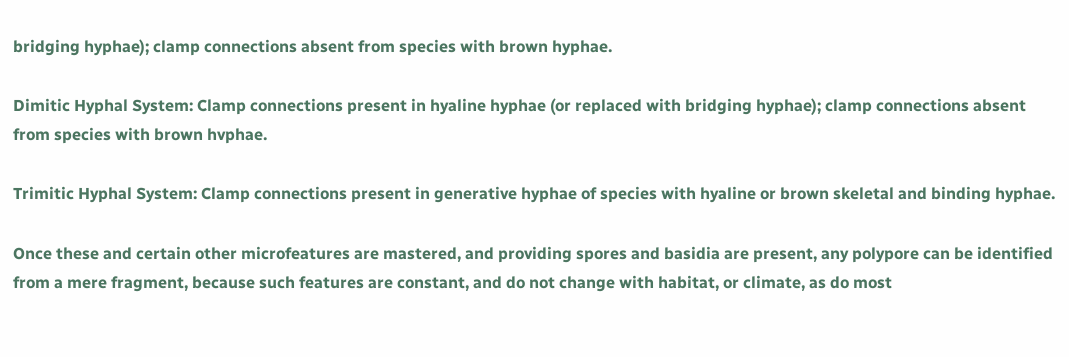bridging hyphae); clamp connections absent from species with brown hyphae.

Dimitic Hyphal System: Clamp connections present in hyaline hyphae (or replaced with bridging hyphae); clamp connections absent from species with brown hvphae.

Trimitic Hyphal System: Clamp connections present in generative hyphae of species with hyaline or brown skeletal and binding hyphae.

Once these and certain other microfeatures are mastered, and providing spores and basidia are present, any polypore can be identified from a mere fragment, because such features are constant, and do not change with habitat, or climate, as do most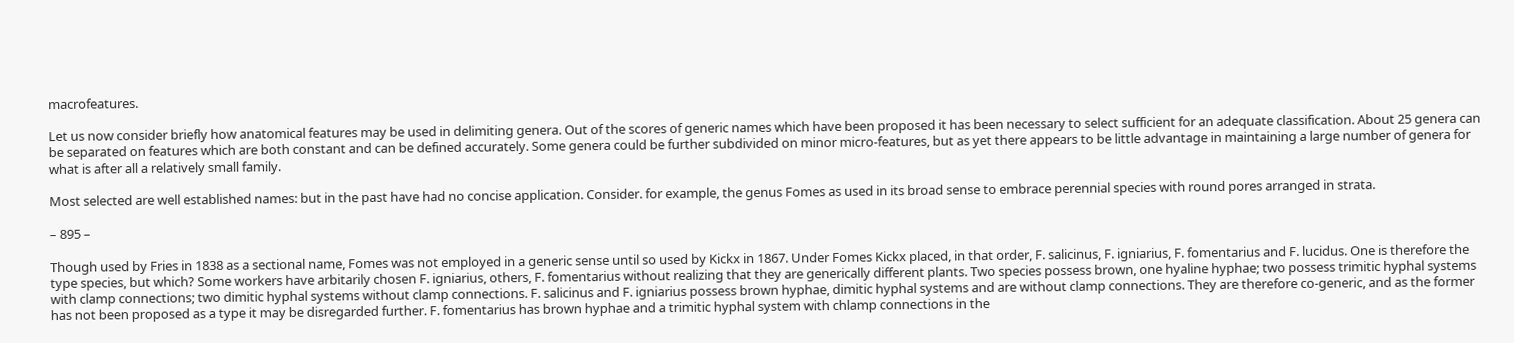macrofeatures.

Let us now consider briefly how anatomical features may be used in delimiting genera. Out of the scores of generic names which have been proposed it has been necessary to select sufficient for an adequate classification. About 25 genera can be separated on features which are both constant and can be defined accurately. Some genera could be further subdivided on minor micro-features, but as yet there appears to be little advantage in maintaining a large number of genera for what is after all a relatively small family.

Most selected are well established names: but in the past have had no concise application. Consider. for example, the genus Fomes as used in its broad sense to embrace perennial species with round pores arranged in strata.

– 895 –

Though used by Fries in 1838 as a sectional name, Fomes was not employed in a generic sense until so used by Kickx in 1867. Under Fomes Kickx placed, in that order, F. salicinus, F. igniarius, F. fomentarius and F. lucidus. One is therefore the type species, but which? Some workers have arbitarily chosen F. igniarius, others, F. fomentarius without realizing that they are generically different plants. Two species possess brown, one hyaline hyphae; two possess trimitic hyphal systems with clamp connections; two dimitic hyphal systems without clamp connections. F. salicinus and F. igniarius possess brown hyphae, dimitic hyphal systems and are without clamp connections. They are therefore co-generic, and as the former has not been proposed as a type it may be disregarded further. F. fomentarius has brown hyphae and a trimitic hyphal system with chlamp connections in the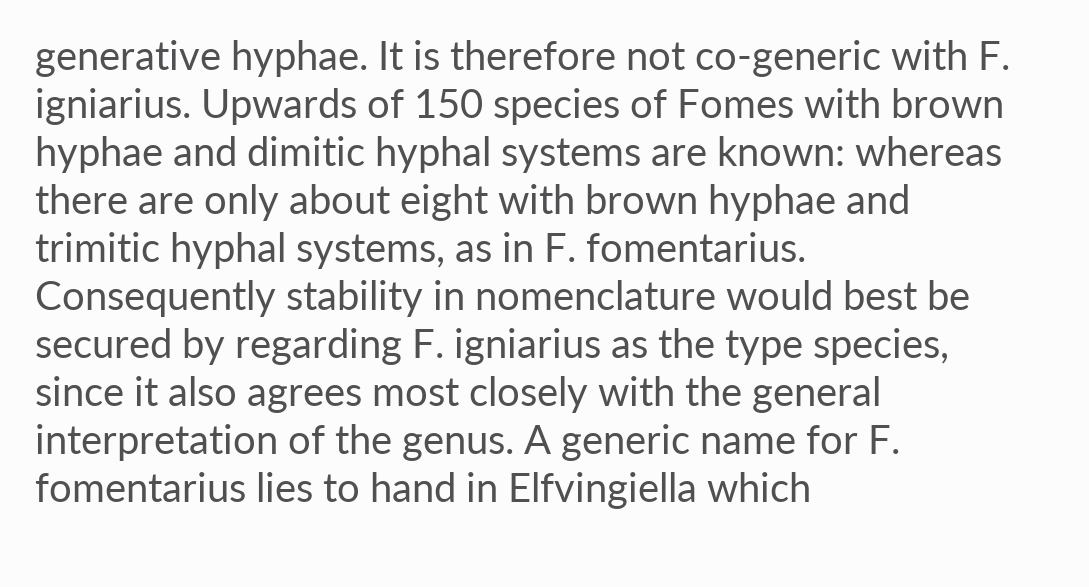generative hyphae. It is therefore not co-generic with F. igniarius. Upwards of 150 species of Fomes with brown hyphae and dimitic hyphal systems are known: whereas there are only about eight with brown hyphae and trimitic hyphal systems, as in F. fomentarius. Consequently stability in nomenclature would best be secured by regarding F. igniarius as the type species, since it also agrees most closely with the general interpretation of the genus. A generic name for F. fomentarius lies to hand in Elfvingiella which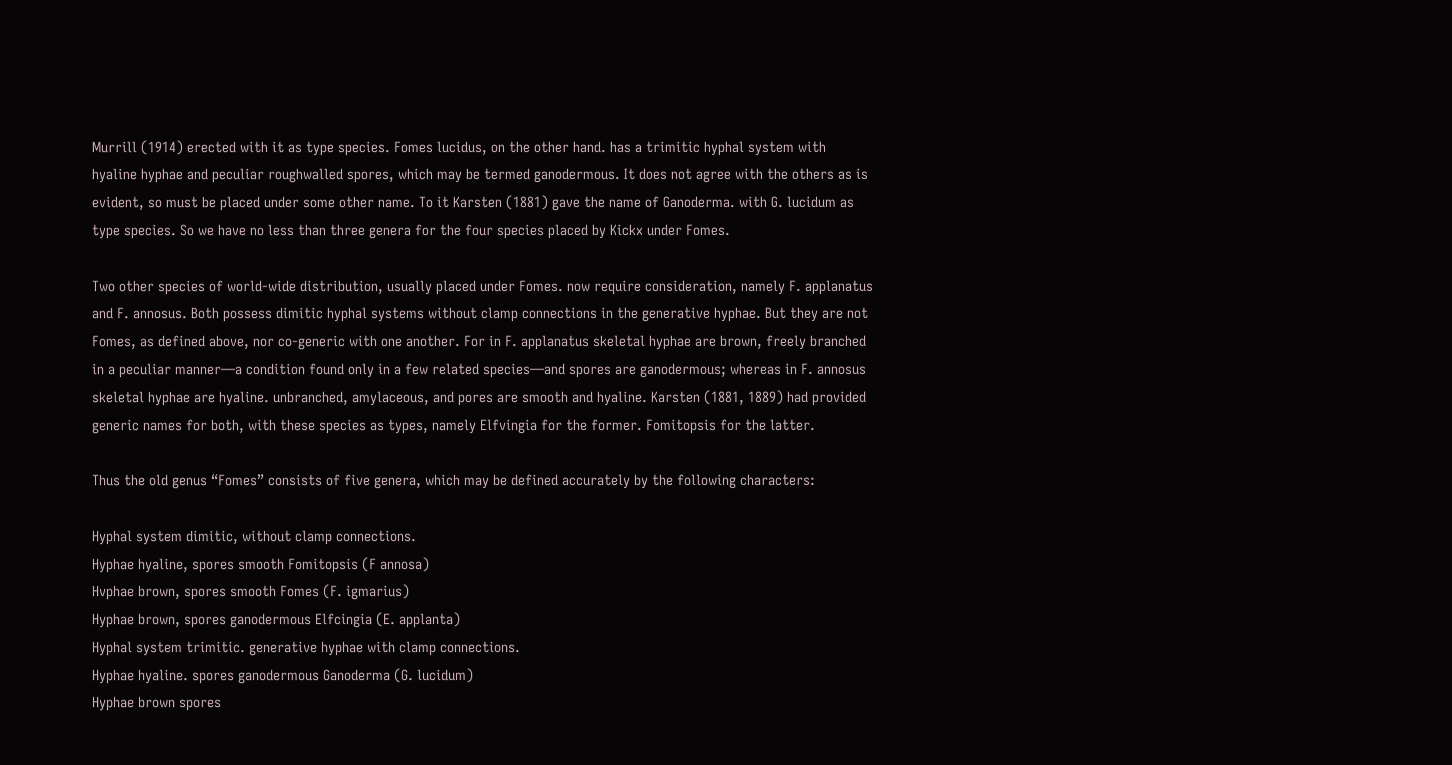Murrill (1914) erected with it as type species. Fomes lucidus, on the other hand. has a trimitic hyphal system with hyaline hyphae and peculiar roughwalled spores, which may be termed ganodermous. It does not agree with the others as is evident, so must be placed under some other name. To it Karsten (1881) gave the name of Ganoderma. with G. lucidum as type species. So we have no less than three genera for the four species placed by Kickx under Fomes.

Two other species of world-wide distribution, usually placed under Fomes. now require consideration, namely F. applanatus and F. annosus. Both possess dimitic hyphal systems without clamp connections in the generative hyphae. But they are not Fomes, as defined above, nor co-generic with one another. For in F. applanatus skeletal hyphae are brown, freely branched in a peculiar manner—a condition found only in a few related species—and spores are ganodermous; whereas in F. annosus skeletal hyphae are hyaline. unbranched, amylaceous, and pores are smooth and hyaline. Karsten (1881, 1889) had provided generic names for both, with these species as types, namely Elfvingia for the former. Fomitopsis for the latter.

Thus the old genus “Fomes” consists of five genera, which may be defined accurately by the following characters:

Hyphal system dimitic, without clamp connections.
Hyphae hyaline, spores smooth Fomitopsis (F annosa)
Hvphae brown, spores smooth Fomes (F. igmarius)
Hyphae brown, spores ganodermous Elfcingia (E. applanta)
Hyphal system trimitic. generative hyphae with clamp connections.
Hyphae hyaline. spores ganodermous Ganoderma (G. lucidum)
Hyphae brown spores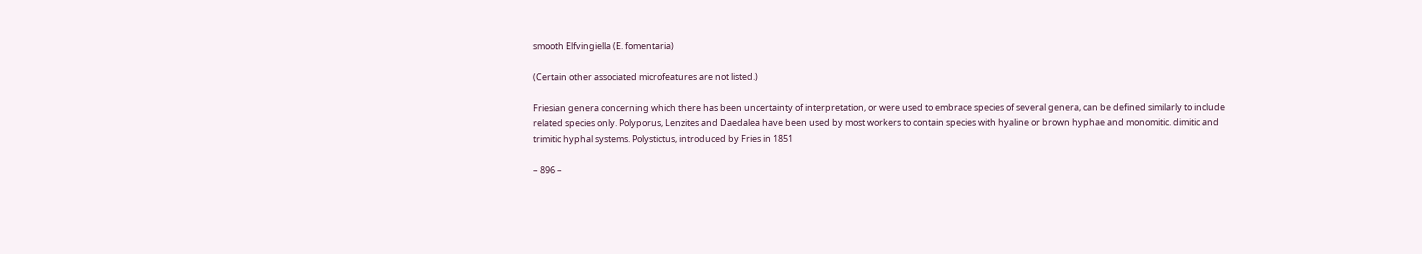smooth Elfvingiella (E. fomentaria)

(Certain other associated microfeatures are not listed.)

Friesian genera concerning which there has been uncertainty of interpretation, or were used to embrace species of several genera, can be defined similarly to include related species only. Polyporus, Lenzites and Daedalea have been used by most workers to contain species with hyaline or brown hyphae and monomitic. dimitic and trimitic hyphal systems. Polystictus, introduced by Fries in 1851

– 896 –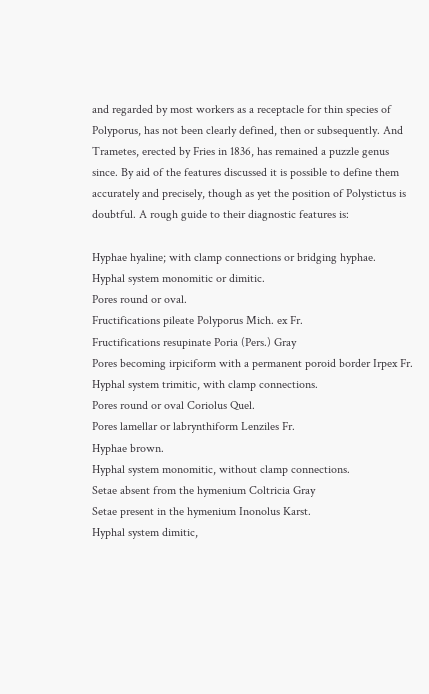and regarded by most workers as a receptacle for thin species of Polyporus, has not been clearly defined, then or subsequently. And Trametes, erected by Fries in 1836, has remained a puzzle genus since. By aid of the features discussed it is possible to define them accurately and precisely, though as yet the position of Polystictus is doubtful. A rough guide to their diagnostic features is:

Hyphae hyaline; with clamp connections or bridging hyphae.
Hyphal system monomitic or dimitic.
Pores round or oval.
Fructifications pileate Polyporus Mich. ex Fr.
Fructifications resupinate Poria (Pers.) Gray
Pores becoming irpiciform with a permanent poroid border Irpex Fr.
Hyphal system trimitic, with clamp connections.
Pores round or oval Coriolus Quel.
Pores lamellar or labrynthiform Lenziles Fr.
Hyphae brown.
Hyphal system monomitic, without clamp connections.
Setae absent from the hymenium Coltricia Gray
Setae present in the hymenium Inonolus Karst.
Hyphal system dimitic,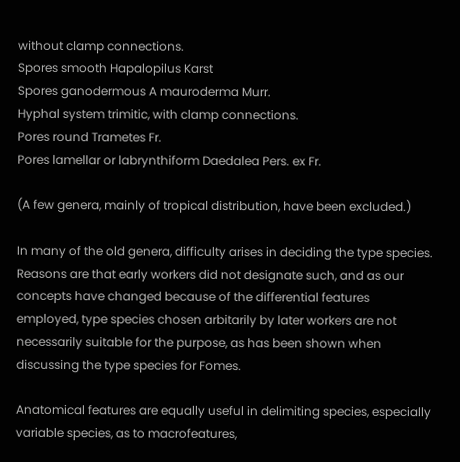without clamp connections.
Spores smooth Hapalopilus Karst
Spores ganodermous A mauroderma Murr.
Hyphal system trimitic, with clamp connections.
Pores round Trametes Fr.
Pores lamellar or labrynthiform Daedalea Pers. ex Fr.

(A few genera, mainly of tropical distribution, have been excluded.)

In many of the old genera, difficulty arises in deciding the type species. Reasons are that early workers did not designate such, and as our concepts have changed because of the differential features employed, type species chosen arbitarily by later workers are not necessarily suitable for the purpose, as has been shown when discussing the type species for Fomes.

Anatomical features are equally useful in delimiting species, especially variable species, as to macrofeatures,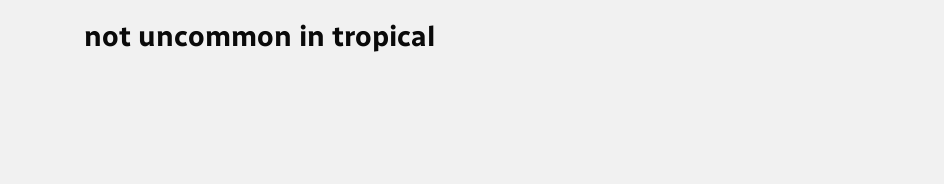not uncommon in tropical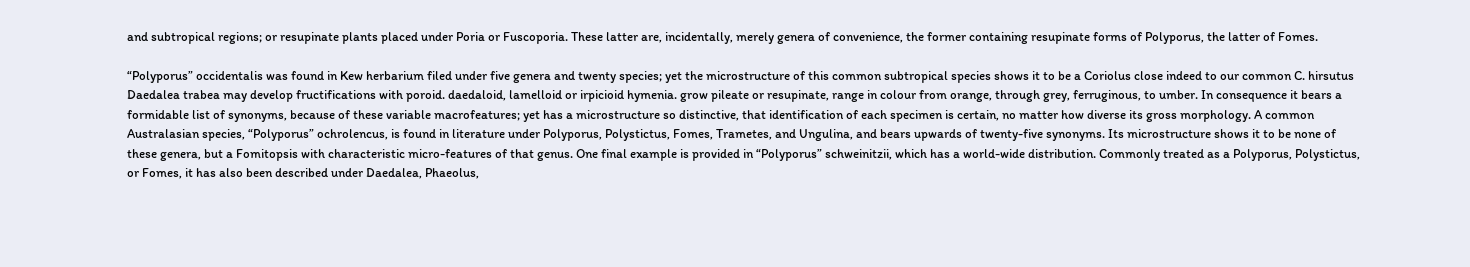and subtropical regions; or resupinate plants placed under Poria or Fuscoporia. These latter are, incidentally, merely genera of convenience, the former containing resupinate forms of Polyporus, the latter of Fomes.

“Polyporus” occidentalis was found in Kew herbarium filed under five genera and twenty species; yet the microstructure of this common subtropical species shows it to be a Coriolus close indeed to our common C. hirsutus Daedalea trabea may develop fructifications with poroid. daedaloid, lamelloid or irpicioid hymenia. grow pileate or resupinate, range in colour from orange, through grey, ferruginous, to umber. In consequence it bears a formidable list of synonyms, because of these variable macrofeatures; yet has a microstructure so distinctive, that identification of each specimen is certain, no matter how diverse its gross morphology. A common Australasian species, “Polyporus” ochrolencus, is found in literature under Polyporus, Polystictus, Fomes, Trametes, and Ungulina, and bears upwards of twenty-five synonyms. Its microstructure shows it to be none of these genera, but a Fomitopsis with characteristic micro-features of that genus. One final example is provided in “Polyporus” schweinitzii, which has a world-wide distribution. Commonly treated as a Polyporus, Polystictus, or Fomes, it has also been described under Daedalea, Phaeolus,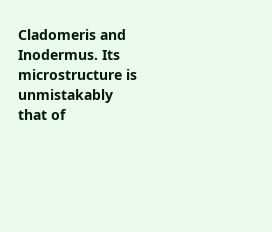Cladomeris and Inodermus. Its microstructure is unmistakably that of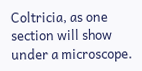Coltricia, as one section will show under a microscope.